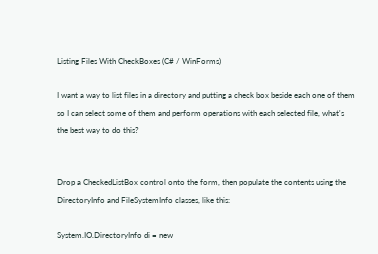Listing Files With CheckBoxes (C# / WinForms)

I want a way to list files in a directory and putting a check box beside each one of them so I can select some of them and perform operations with each selected file, what's the best way to do this?


Drop a CheckedListBox control onto the form, then populate the contents using the DirectoryInfo and FileSystemInfo classes, like this:

System.IO.DirectoryInfo di = new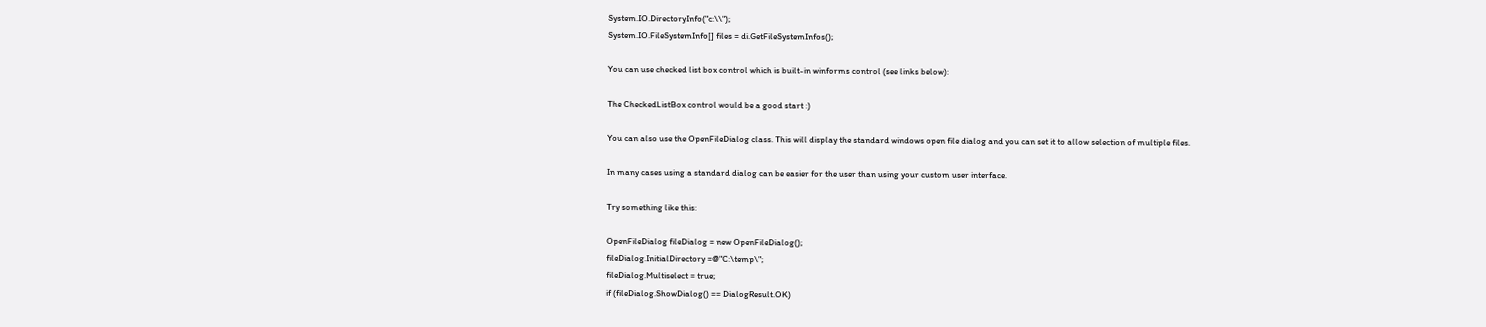System.IO.DirectoryInfo("c:\\");
System.IO.FileSystemInfo[] files = di.GetFileSystemInfos();

You can use checked list box control which is built-in winforms control (see links below):

The CheckedListBox control would be a good start :)

You can also use the OpenFileDialog class. This will display the standard windows open file dialog and you can set it to allow selection of multiple files.

In many cases using a standard dialog can be easier for the user than using your custom user interface.

Try something like this:

OpenFileDialog fileDialog = new OpenFileDialog();
fileDialog.InitialDirectory =@"C:\temp\";
fileDialog.Multiselect = true;
if (fileDialog.ShowDialog() == DialogResult.OK)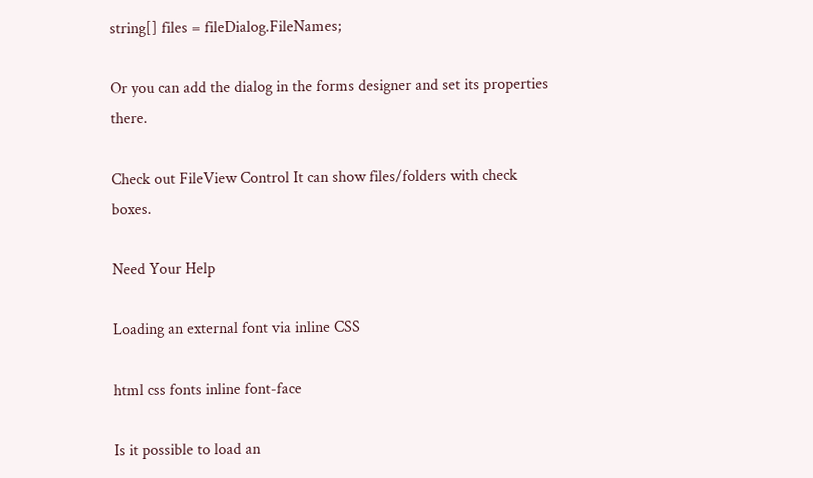string[] files = fileDialog.FileNames;

Or you can add the dialog in the forms designer and set its properties there.

Check out FileView Control It can show files/folders with check boxes.

Need Your Help

Loading an external font via inline CSS

html css fonts inline font-face

Is it possible to load an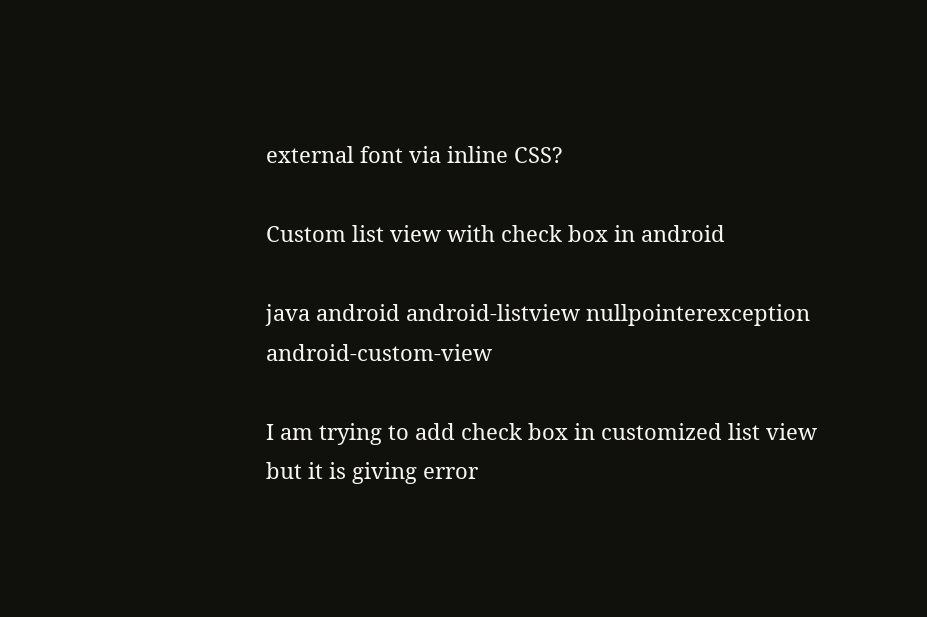external font via inline CSS?

Custom list view with check box in android

java android android-listview nullpointerexception android-custom-view

I am trying to add check box in customized list view but it is giving error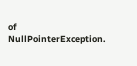of NullPointerException.